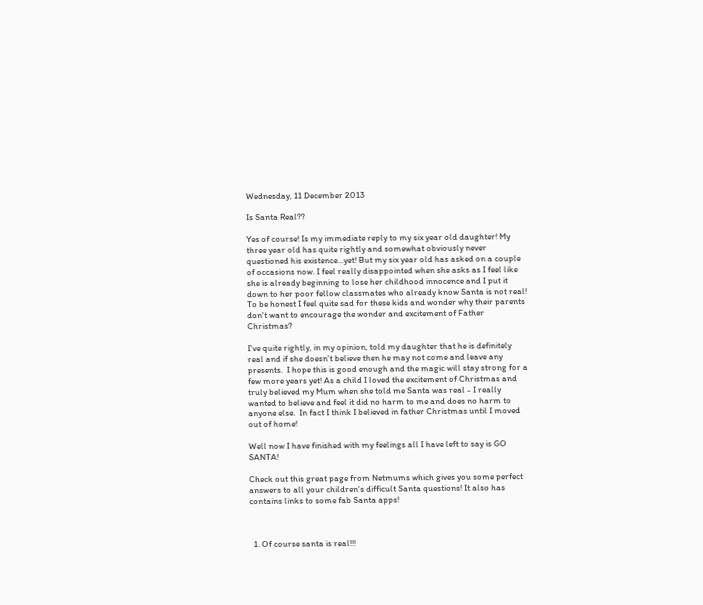Wednesday, 11 December 2013

Is Santa Real??

Yes of course! Is my immediate reply to my six year old daughter! My three year old has quite rightly and somewhat obviously never questioned his existence...yet! But my six year old has asked on a couple of occasions now. I feel really disappointed when she asks as I feel like she is already beginning to lose her childhood innocence and I put it down to her poor fellow classmates who already know Santa is not real! To be honest I feel quite sad for these kids and wonder why their parents don't want to encourage the wonder and excitement of Father Christmas?

I've quite rightly, in my opinion, told my daughter that he is definitely real and if she doesn't believe then he may not come and leave any presents.  I hope this is good enough and the magic will stay strong for a few more years yet! As a child I loved the excitement of Christmas and truly believed my Mum when she told me Santa was real - I really wanted to believe and feel it did no harm to me and does no harm to anyone else.  In fact I think I believed in father Christmas until I moved out of home!

Well now I have finished with my feelings all I have left to say is GO SANTA!

Check out this great page from Netmums which gives you some perfect answers to all your children's difficult Santa questions! It also has contains links to some fab Santa apps!



  1. Of course santa is real!!!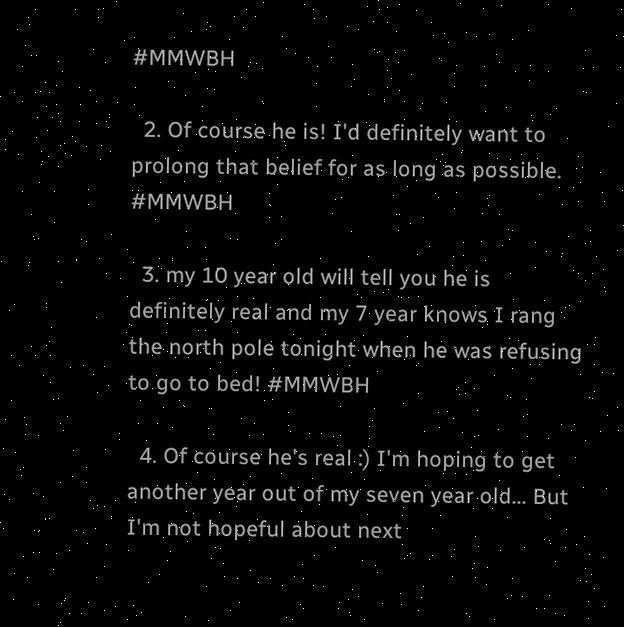#MMWBH

  2. Of course he is! I'd definitely want to prolong that belief for as long as possible. #MMWBH

  3. my 10 year old will tell you he is definitely real and my 7 year knows I rang the north pole tonight when he was refusing to go to bed! #MMWBH

  4. Of course he's real :) I'm hoping to get another year out of my seven year old... But I'm not hopeful about next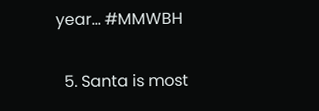year... #MMWBH

  5. Santa is most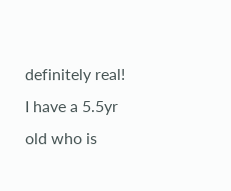definitely real! I have a 5.5yr old who is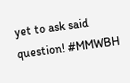yet to ask said question! #MMWBH